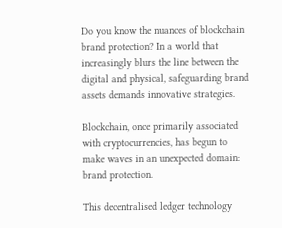Do you know the nuances of blockchain brand protection? In a world that increasingly blurs the line between the digital and physical, safeguarding brand assets demands innovative strategies.

Blockchain, once primarily associated with cryptocurrencies, has begun to make waves in an unexpected domain: brand protection.

This decentralised ledger technology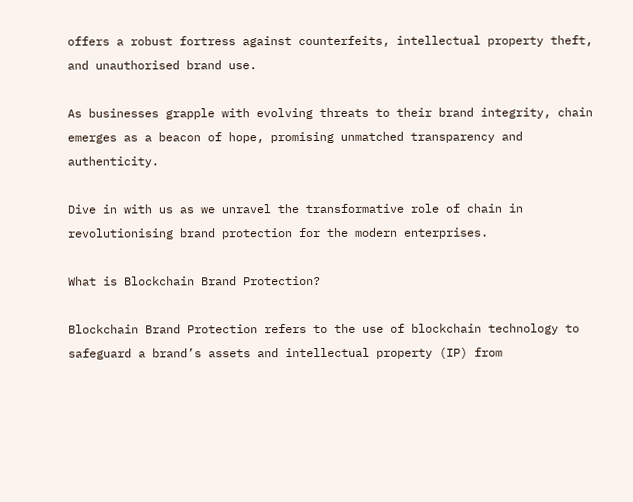offers a robust fortress against counterfeits, intellectual property theft, and unauthorised brand use.

As businesses grapple with evolving threats to their brand integrity, chain emerges as a beacon of hope, promising unmatched transparency and authenticity.

Dive in with us as we unravel the transformative role of chain in revolutionising brand protection for the modern enterprises.

What is Blockchain Brand Protection?

Blockchain Brand Protection refers to the use of blockchain technology to safeguard a brand’s assets and intellectual property (IP) from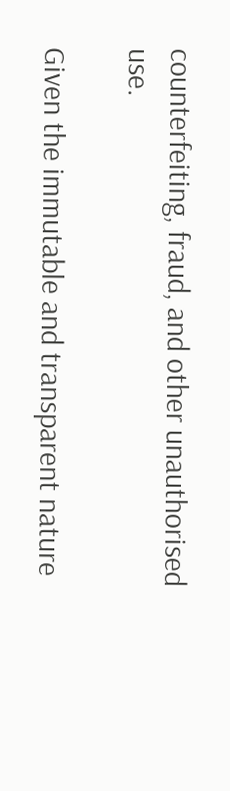counterfeiting, fraud, and other unauthorised use.

Given the immutable and transparent nature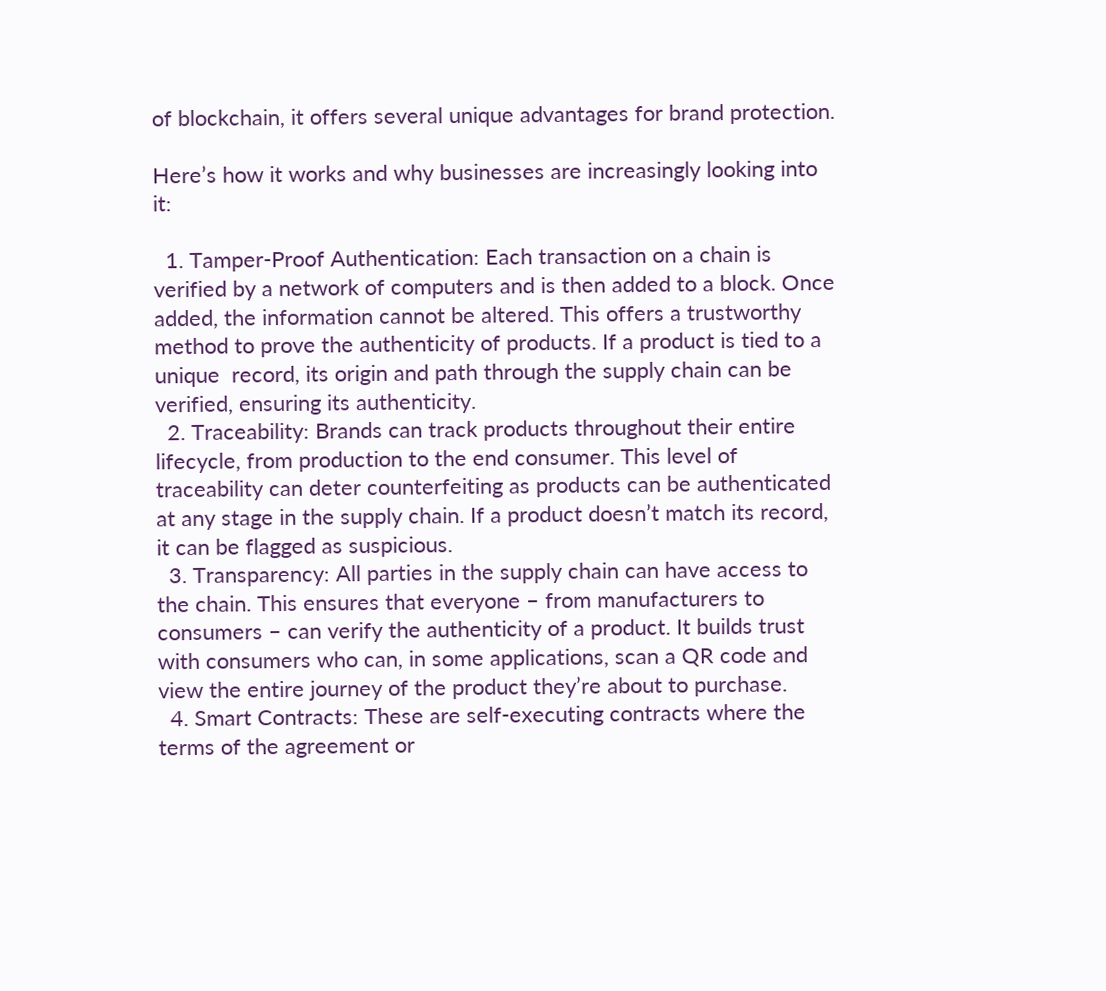of blockchain, it offers several unique advantages for brand protection.

Here’s how it works and why businesses are increasingly looking into it:

  1. Tamper-Proof Authentication: Each transaction on a chain is verified by a network of computers and is then added to a block. Once added, the information cannot be altered. This offers a trustworthy method to prove the authenticity of products. If a product is tied to a unique  record, its origin and path through the supply chain can be verified, ensuring its authenticity.
  2. Traceability: Brands can track products throughout their entire lifecycle, from production to the end consumer. This level of traceability can deter counterfeiting as products can be authenticated at any stage in the supply chain. If a product doesn’t match its record, it can be flagged as suspicious.
  3. Transparency: All parties in the supply chain can have access to the chain. This ensures that everyone – from manufacturers to consumers – can verify the authenticity of a product. It builds trust with consumers who can, in some applications, scan a QR code and view the entire journey of the product they’re about to purchase.
  4. Smart Contracts: These are self-executing contracts where the terms of the agreement or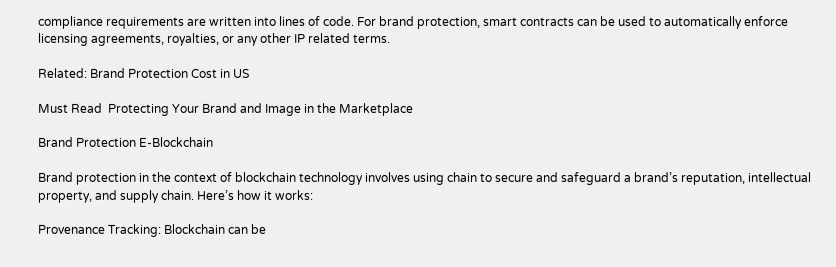compliance requirements are written into lines of code. For brand protection, smart contracts can be used to automatically enforce licensing agreements, royalties, or any other IP related terms.

Related: Brand Protection Cost in US

Must Read  Protecting Your Brand and Image in the Marketplace

Brand Protection E-Blockchain

Brand protection in the context of blockchain technology involves using chain to secure and safeguard a brand’s reputation, intellectual property, and supply chain. Here’s how it works:

Provenance Tracking: Blockchain can be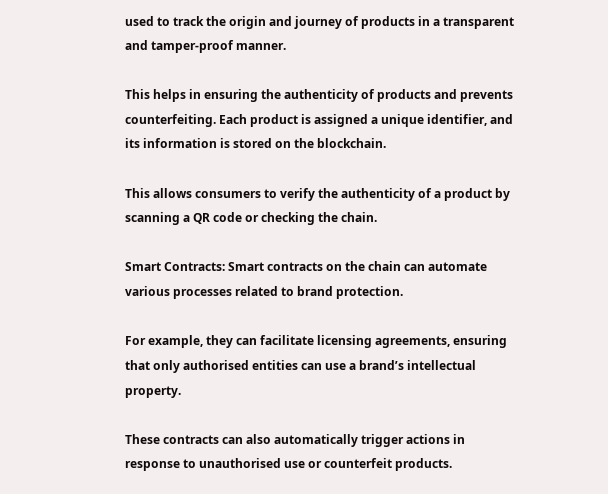used to track the origin and journey of products in a transparent and tamper-proof manner.

This helps in ensuring the authenticity of products and prevents counterfeiting. Each product is assigned a unique identifier, and its information is stored on the blockchain.

This allows consumers to verify the authenticity of a product by scanning a QR code or checking the chain.

Smart Contracts: Smart contracts on the chain can automate various processes related to brand protection.

For example, they can facilitate licensing agreements, ensuring that only authorised entities can use a brand’s intellectual property.

These contracts can also automatically trigger actions in response to unauthorised use or counterfeit products.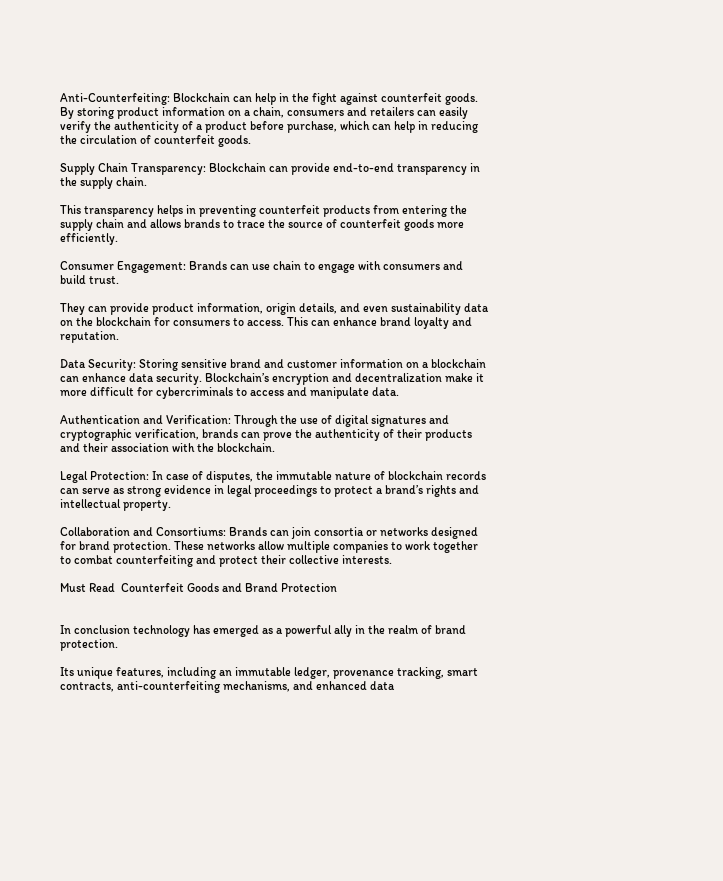Anti-Counterfeiting: Blockchain can help in the fight against counterfeit goods. By storing product information on a chain, consumers and retailers can easily verify the authenticity of a product before purchase, which can help in reducing the circulation of counterfeit goods.

Supply Chain Transparency: Blockchain can provide end-to-end transparency in the supply chain.

This transparency helps in preventing counterfeit products from entering the supply chain and allows brands to trace the source of counterfeit goods more efficiently.

Consumer Engagement: Brands can use chain to engage with consumers and build trust.

They can provide product information, origin details, and even sustainability data on the blockchain for consumers to access. This can enhance brand loyalty and reputation.

Data Security: Storing sensitive brand and customer information on a blockchain can enhance data security. Blockchain’s encryption and decentralization make it more difficult for cybercriminals to access and manipulate data.

Authentication and Verification: Through the use of digital signatures and cryptographic verification, brands can prove the authenticity of their products and their association with the blockchain.

Legal Protection: In case of disputes, the immutable nature of blockchain records can serve as strong evidence in legal proceedings to protect a brand’s rights and intellectual property.

Collaboration and Consortiums: Brands can join consortia or networks designed for brand protection. These networks allow multiple companies to work together to combat counterfeiting and protect their collective interests.

Must Read  Counterfeit Goods and Brand Protection


In conclusion technology has emerged as a powerful ally in the realm of brand protection.

Its unique features, including an immutable ledger, provenance tracking, smart contracts, anti-counterfeiting mechanisms, and enhanced data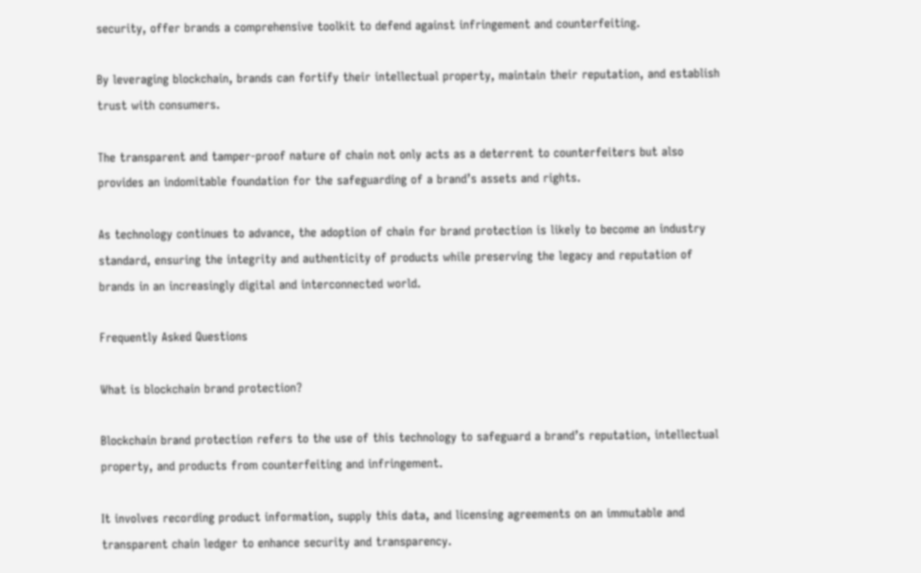security, offer brands a comprehensive toolkit to defend against infringement and counterfeiting.

By leveraging blockchain, brands can fortify their intellectual property, maintain their reputation, and establish trust with consumers.

The transparent and tamper-proof nature of chain not only acts as a deterrent to counterfeiters but also provides an indomitable foundation for the safeguarding of a brand’s assets and rights.

As technology continues to advance, the adoption of chain for brand protection is likely to become an industry standard, ensuring the integrity and authenticity of products while preserving the legacy and reputation of brands in an increasingly digital and interconnected world.

Frequently Asked Questions

What is blockchain brand protection?

Blockchain brand protection refers to the use of this technology to safeguard a brand’s reputation, intellectual property, and products from counterfeiting and infringement.

It involves recording product information, supply this data, and licensing agreements on an immutable and transparent chain ledger to enhance security and transparency.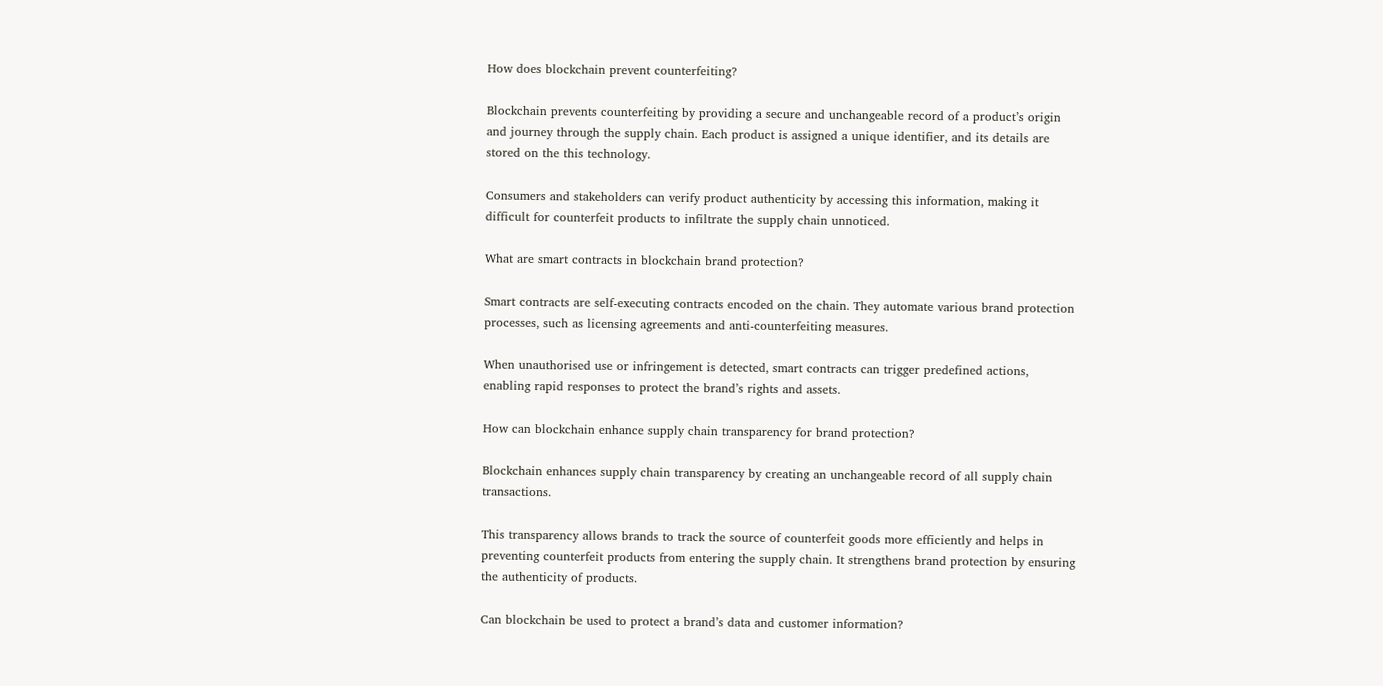How does blockchain prevent counterfeiting?

Blockchain prevents counterfeiting by providing a secure and unchangeable record of a product’s origin and journey through the supply chain. Each product is assigned a unique identifier, and its details are stored on the this technology.

Consumers and stakeholders can verify product authenticity by accessing this information, making it difficult for counterfeit products to infiltrate the supply chain unnoticed.

What are smart contracts in blockchain brand protection?

Smart contracts are self-executing contracts encoded on the chain. They automate various brand protection processes, such as licensing agreements and anti-counterfeiting measures.

When unauthorised use or infringement is detected, smart contracts can trigger predefined actions, enabling rapid responses to protect the brand’s rights and assets.

How can blockchain enhance supply chain transparency for brand protection?

Blockchain enhances supply chain transparency by creating an unchangeable record of all supply chain transactions.

This transparency allows brands to track the source of counterfeit goods more efficiently and helps in preventing counterfeit products from entering the supply chain. It strengthens brand protection by ensuring the authenticity of products.

Can blockchain be used to protect a brand’s data and customer information?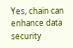Yes, chain can enhance data security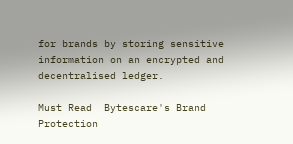for brands by storing sensitive information on an encrypted and decentralised ledger.

Must Read  Bytescare's Brand Protection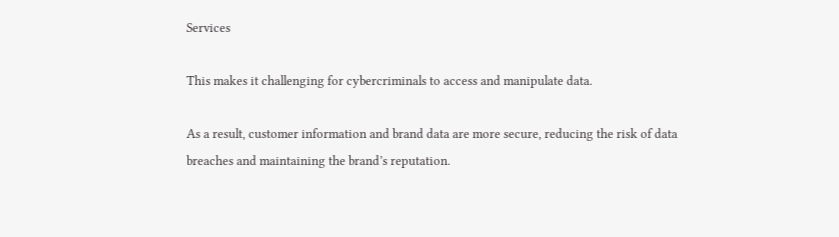Services

This makes it challenging for cybercriminals to access and manipulate data.

As a result, customer information and brand data are more secure, reducing the risk of data breaches and maintaining the brand’s reputation.